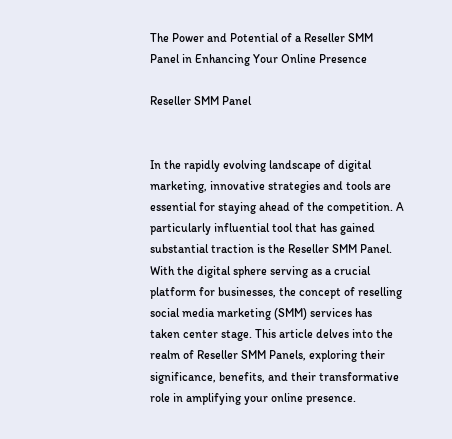The Power and Potential of a Reseller SMM Panel in Enhancing Your Online Presence

Reseller SMM Panel


In the rapidly evolving landscape of digital marketing, innovative strategies and tools are essential for staying ahead of the competition. A particularly influential tool that has gained substantial traction is the Reseller SMM Panel. With the digital sphere serving as a crucial platform for businesses, the concept of reselling social media marketing (SMM) services has taken center stage. This article delves into the realm of Reseller SMM Panels, exploring their significance, benefits, and their transformative role in amplifying your online presence.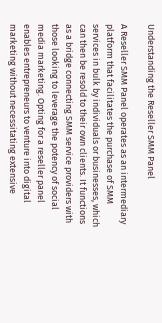Understanding the Reseller SMM Panel

A Reseller SMM Panel operates as an intermediary platform that facilitates the purchase of SMM services in bulk by individuals or businesses, which can then be resold to their own clients. It functions as a bridge connecting SMM service providers with those looking to leverage the potency of social media marketing. Opting for a reseller panel enables entrepreneurs to venture into digital marketing without necessitating extensive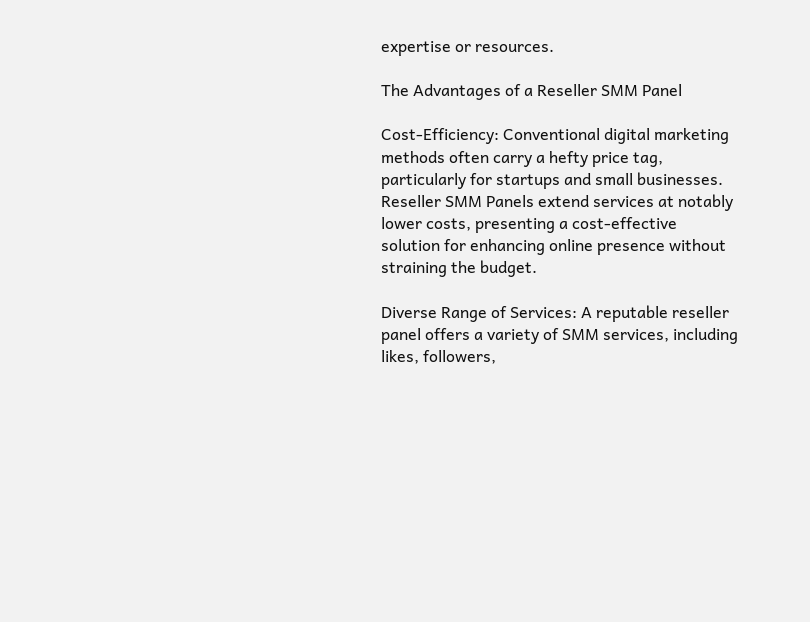expertise or resources.

The Advantages of a Reseller SMM Panel

Cost-Efficiency: Conventional digital marketing methods often carry a hefty price tag, particularly for startups and small businesses. Reseller SMM Panels extend services at notably lower costs, presenting a cost-effective solution for enhancing online presence without straining the budget.

Diverse Range of Services: A reputable reseller panel offers a variety of SMM services, including likes, followers,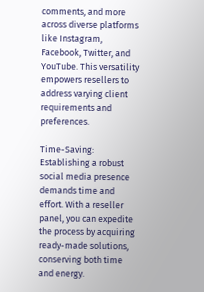comments, and more across diverse platforms like Instagram, Facebook, Twitter, and YouTube. This versatility empowers resellers to address varying client requirements and preferences.

Time-Saving: Establishing a robust social media presence demands time and effort. With a reseller panel, you can expedite the process by acquiring ready-made solutions, conserving both time and energy.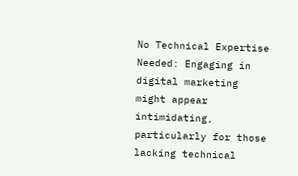No Technical Expertise Needed: Engaging in digital marketing might appear intimidating, particularly for those lacking technical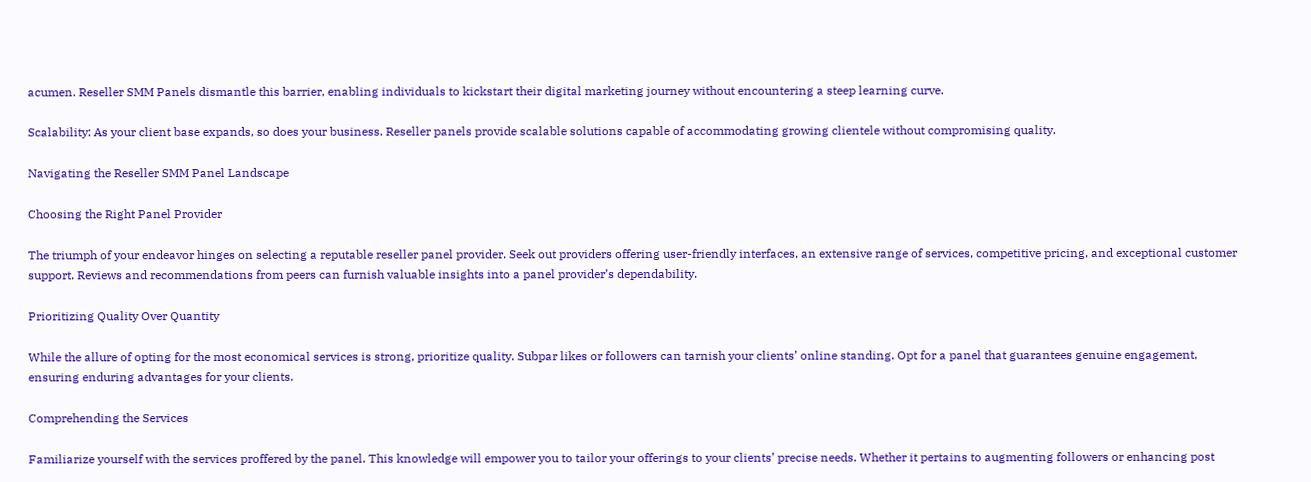acumen. Reseller SMM Panels dismantle this barrier, enabling individuals to kickstart their digital marketing journey without encountering a steep learning curve.

Scalability: As your client base expands, so does your business. Reseller panels provide scalable solutions capable of accommodating growing clientele without compromising quality.

Navigating the Reseller SMM Panel Landscape

Choosing the Right Panel Provider

The triumph of your endeavor hinges on selecting a reputable reseller panel provider. Seek out providers offering user-friendly interfaces, an extensive range of services, competitive pricing, and exceptional customer support. Reviews and recommendations from peers can furnish valuable insights into a panel provider’s dependability.

Prioritizing Quality Over Quantity

While the allure of opting for the most economical services is strong, prioritize quality. Subpar likes or followers can tarnish your clients’ online standing. Opt for a panel that guarantees genuine engagement, ensuring enduring advantages for your clients.

Comprehending the Services

Familiarize yourself with the services proffered by the panel. This knowledge will empower you to tailor your offerings to your clients’ precise needs. Whether it pertains to augmenting followers or enhancing post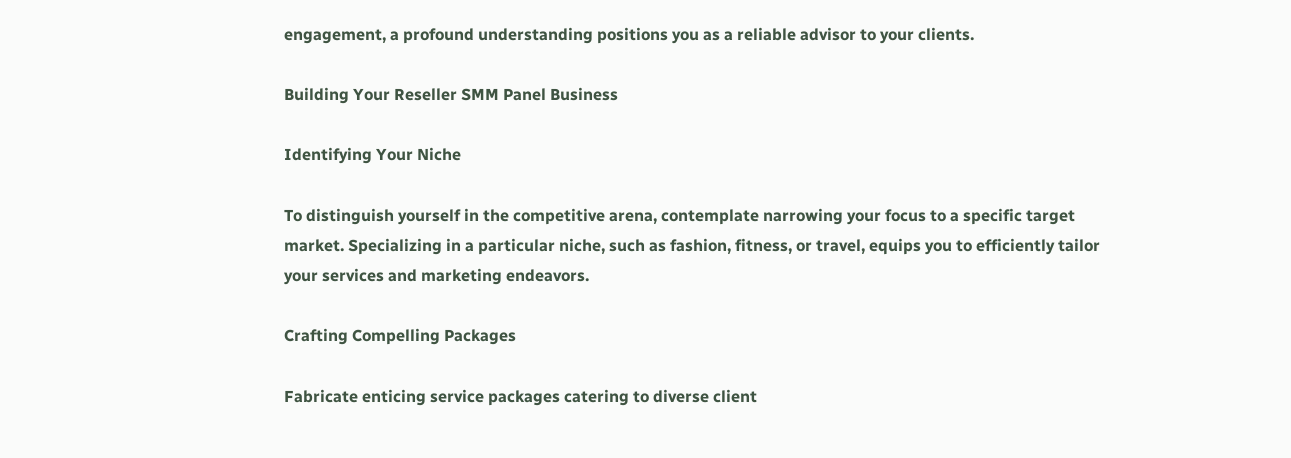engagement, a profound understanding positions you as a reliable advisor to your clients.

Building Your Reseller SMM Panel Business

Identifying Your Niche

To distinguish yourself in the competitive arena, contemplate narrowing your focus to a specific target market. Specializing in a particular niche, such as fashion, fitness, or travel, equips you to efficiently tailor your services and marketing endeavors.

Crafting Compelling Packages

Fabricate enticing service packages catering to diverse client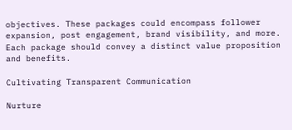objectives. These packages could encompass follower expansion, post engagement, brand visibility, and more. Each package should convey a distinct value proposition and benefits.

Cultivating Transparent Communication

Nurture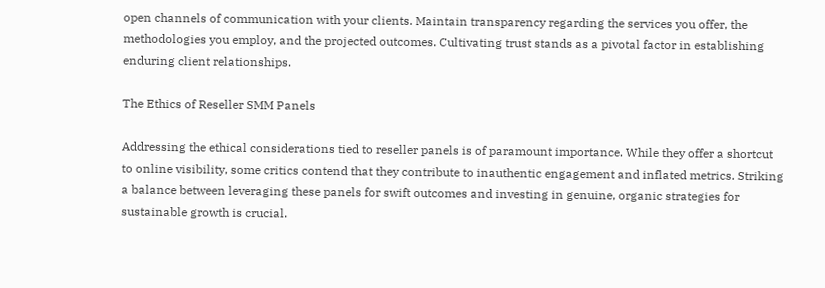open channels of communication with your clients. Maintain transparency regarding the services you offer, the methodologies you employ, and the projected outcomes. Cultivating trust stands as a pivotal factor in establishing enduring client relationships.

The Ethics of Reseller SMM Panels

Addressing the ethical considerations tied to reseller panels is of paramount importance. While they offer a shortcut to online visibility, some critics contend that they contribute to inauthentic engagement and inflated metrics. Striking a balance between leveraging these panels for swift outcomes and investing in genuine, organic strategies for sustainable growth is crucial.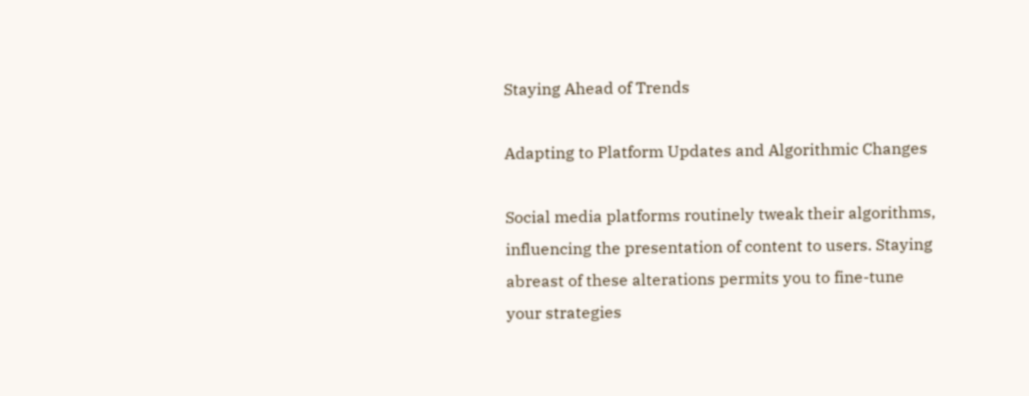Staying Ahead of Trends

Adapting to Platform Updates and Algorithmic Changes

Social media platforms routinely tweak their algorithms, influencing the presentation of content to users. Staying abreast of these alterations permits you to fine-tune your strategies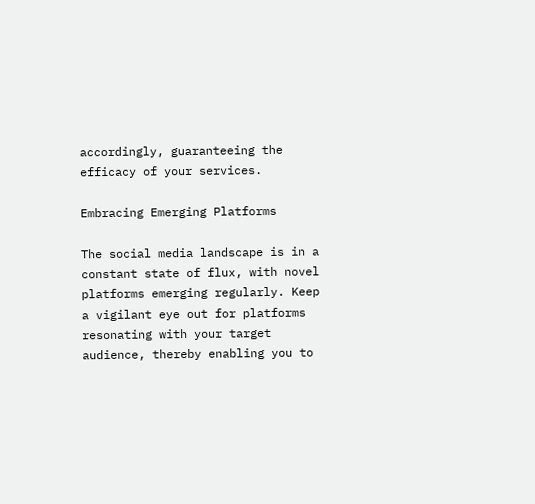accordingly, guaranteeing the efficacy of your services.

Embracing Emerging Platforms

The social media landscape is in a constant state of flux, with novel platforms emerging regularly. Keep a vigilant eye out for platforms resonating with your target audience, thereby enabling you to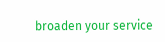broaden your service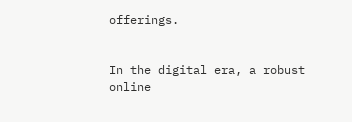offerings.


In the digital era, a robust online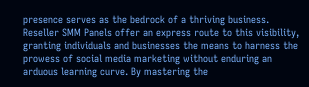presence serves as the bedrock of a thriving business. Reseller SMM Panels offer an express route to this visibility, granting individuals and businesses the means to harness the prowess of social media marketing without enduring an arduous learning curve. By mastering the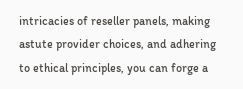intricacies of reseller panels, making astute provider choices, and adhering to ethical principles, you can forge a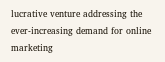lucrative venture addressing the ever-increasing demand for online marketing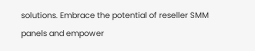solutions. Embrace the potential of reseller SMM panels and empower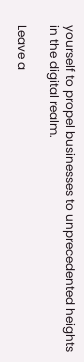yourself to propel businesses to unprecedented heights in the digital realm.

Leave a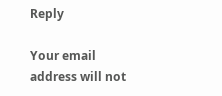Reply

Your email address will not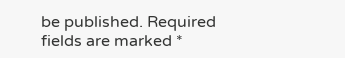be published. Required fields are marked *